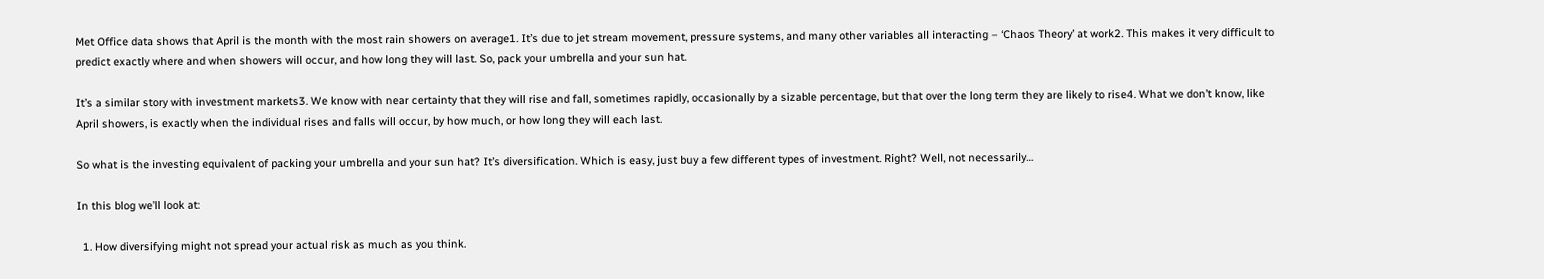Met Office data shows that April is the month with the most rain showers on average1. It’s due to jet stream movement, pressure systems, and many other variables all interacting – ‘Chaos Theory’ at work2. This makes it very difficult to predict exactly where and when showers will occur, and how long they will last. So, pack your umbrella and your sun hat.

It’s a similar story with investment markets3. We know with near certainty that they will rise and fall, sometimes rapidly, occasionally by a sizable percentage, but that over the long term they are likely to rise4. What we don’t know, like April showers, is exactly when the individual rises and falls will occur, by how much, or how long they will each last.

So what is the investing equivalent of packing your umbrella and your sun hat? It’s diversification. Which is easy, just buy a few different types of investment. Right? Well, not necessarily…

In this blog we’ll look at:

  1. How diversifying might not spread your actual risk as much as you think.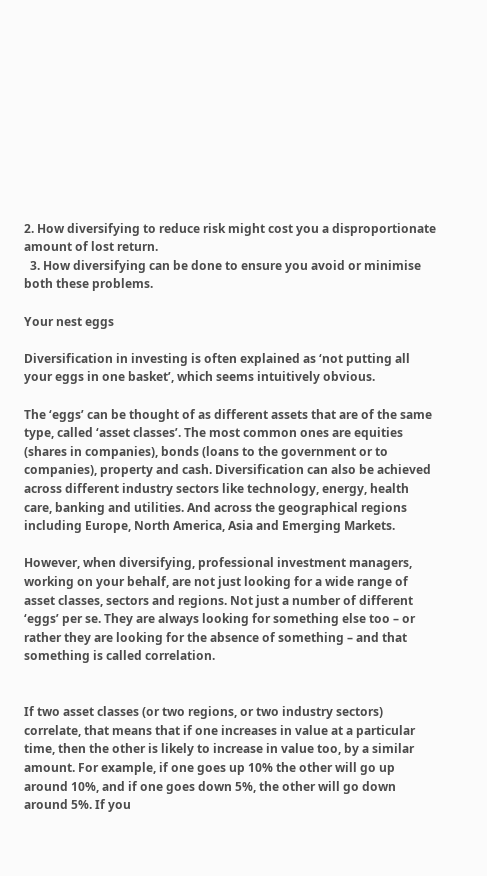2. How diversifying to reduce risk might cost you a disproportionate amount of lost return.
  3. How diversifying can be done to ensure you avoid or minimise both these problems.

Your nest eggs

Diversification in investing is often explained as ‘not putting all your eggs in one basket’, which seems intuitively obvious.

The ‘eggs’ can be thought of as different assets that are of the same type, called ‘asset classes’. The most common ones are equities (shares in companies), bonds (loans to the government or to companies), property and cash. Diversification can also be achieved across different industry sectors like technology, energy, health care, banking and utilities. And across the geographical regions including Europe, North America, Asia and Emerging Markets.

However, when diversifying, professional investment managers, working on your behalf, are not just looking for a wide range of asset classes, sectors and regions. Not just a number of different ‘eggs’ per se. They are always looking for something else too – or rather they are looking for the absence of something – and that something is called correlation.


If two asset classes (or two regions, or two industry sectors) correlate, that means that if one increases in value at a particular time, then the other is likely to increase in value too, by a similar amount. For example, if one goes up 10% the other will go up around 10%, and if one goes down 5%, the other will go down around 5%. If you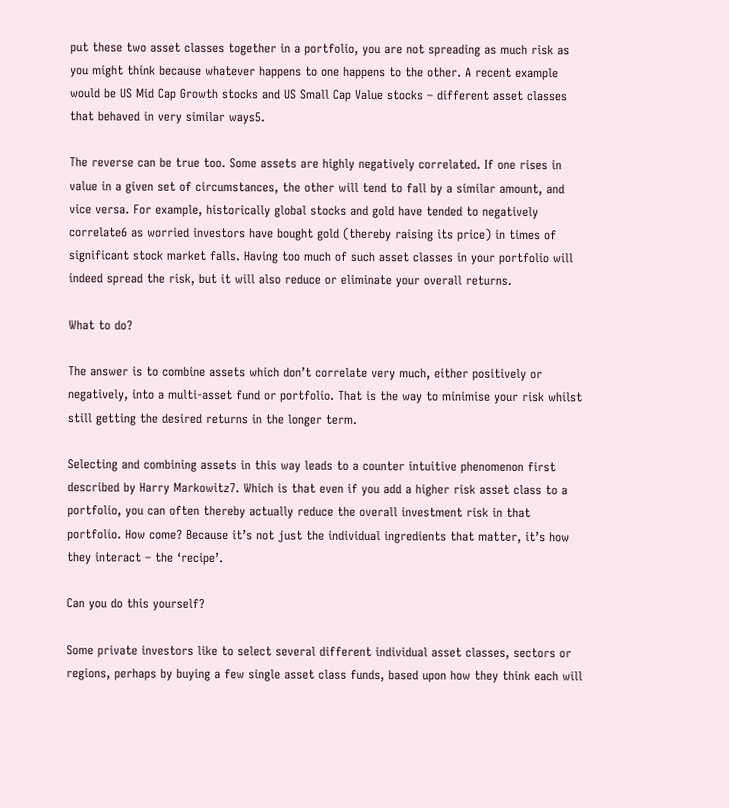put these two asset classes together in a portfolio, you are not spreading as much risk as you might think because whatever happens to one happens to the other. A recent example would be US Mid Cap Growth stocks and US Small Cap Value stocks – different asset classes that behaved in very similar ways5.

The reverse can be true too. Some assets are highly negatively correlated. If one rises in value in a given set of circumstances, the other will tend to fall by a similar amount, and vice versa. For example, historically global stocks and gold have tended to negatively correlate6 as worried investors have bought gold (thereby raising its price) in times of significant stock market falls. Having too much of such asset classes in your portfolio will indeed spread the risk, but it will also reduce or eliminate your overall returns.

What to do?

The answer is to combine assets which don’t correlate very much, either positively or negatively, into a multi-asset fund or portfolio. That is the way to minimise your risk whilst still getting the desired returns in the longer term.

Selecting and combining assets in this way leads to a counter intuitive phenomenon first described by Harry Markowitz7. Which is that even if you add a higher risk asset class to a portfolio, you can often thereby actually reduce the overall investment risk in that portfolio. How come? Because it’s not just the individual ingredients that matter, it’s how they interact – the ‘recipe’.

Can you do this yourself?

Some private investors like to select several different individual asset classes, sectors or regions, perhaps by buying a few single asset class funds, based upon how they think each will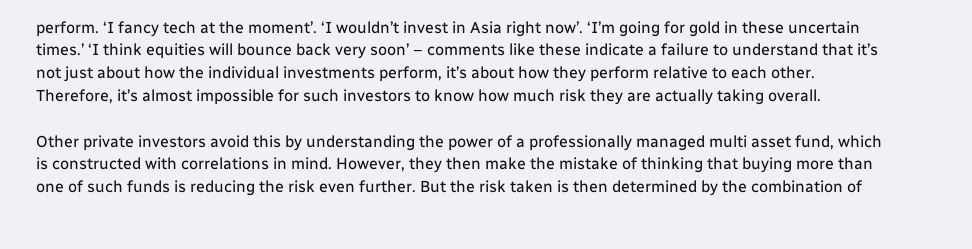perform. ‘I fancy tech at the moment’. ‘I wouldn’t invest in Asia right now’. ‘I’m going for gold in these uncertain times.’ ‘I think equities will bounce back very soon’ – comments like these indicate a failure to understand that it’s not just about how the individual investments perform, it’s about how they perform relative to each other. Therefore, it’s almost impossible for such investors to know how much risk they are actually taking overall.

Other private investors avoid this by understanding the power of a professionally managed multi asset fund, which is constructed with correlations in mind. However, they then make the mistake of thinking that buying more than one of such funds is reducing the risk even further. But the risk taken is then determined by the combination of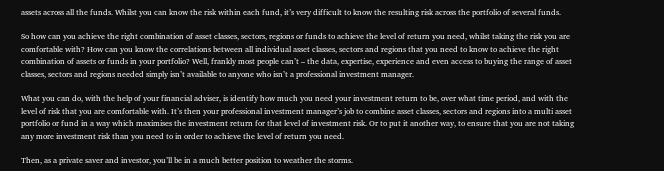assets across all the funds. Whilst you can know the risk within each fund, it’s very difficult to know the resulting risk across the portfolio of several funds.

So how can you achieve the right combination of asset classes, sectors, regions or funds to achieve the level of return you need, whilst taking the risk you are comfortable with? How can you know the correlations between all individual asset classes, sectors and regions that you need to know to achieve the right combination of assets or funds in your portfolio? Well, frankly most people can’t – the data, expertise, experience and even access to buying the range of asset classes, sectors and regions needed simply isn’t available to anyone who isn’t a professional investment manager.

What you can do, with the help of your financial adviser, is identify how much you need your investment return to be, over what time period, and with the level of risk that you are comfortable with. It’s then your professional investment manager’s job to combine asset classes, sectors and regions into a multi asset portfolio or fund in a way which maximises the investment return for that level of investment risk. Or to put it another way, to ensure that you are not taking any more investment risk than you need to in order to achieve the level of return you need.

Then, as a private saver and investor, you’ll be in a much better position to weather the storms.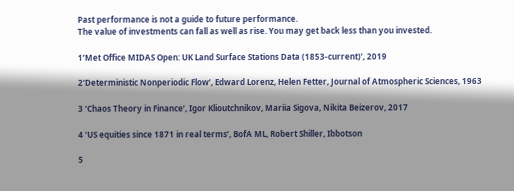Past performance is not a guide to future performance.
The value of investments can fall as well as rise. You may get back less than you invested.

1’Met Office MIDAS Open: UK Land Surface Stations Data (1853-current)’, 2019

2‘Deterministic Nonperiodic Flow’, Edward Lorenz, Helen Fetter, Journal of Atmospheric Sciences, 1963

3 ‘Chaos Theory in Finance’, Igor Klioutchnikov, Mariia Sigova, Nikita Beizerov, 2017

4 ‘US equities since 1871 in real terms’, BofA ML, Robert Shiller, Ibbotson

5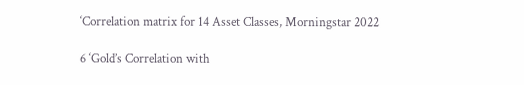‘Correlation matrix for 14 Asset Classes, Morningstar 2022

6 ‘Gold’s Correlation with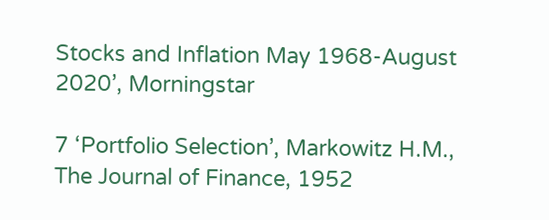Stocks and Inflation May 1968-August 2020’, Morningstar

7 ‘Portfolio Selection’, Markowitz H.M., The Journal of Finance, 1952